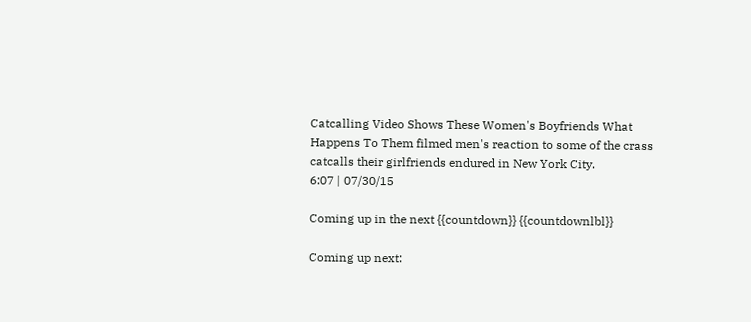Catcalling Video Shows These Women's Boyfriends What Happens To Them filmed men's reaction to some of the crass catcalls their girlfriends endured in New York City.
6:07 | 07/30/15

Coming up in the next {{countdown}} {{countdownlbl}}

Coming up next: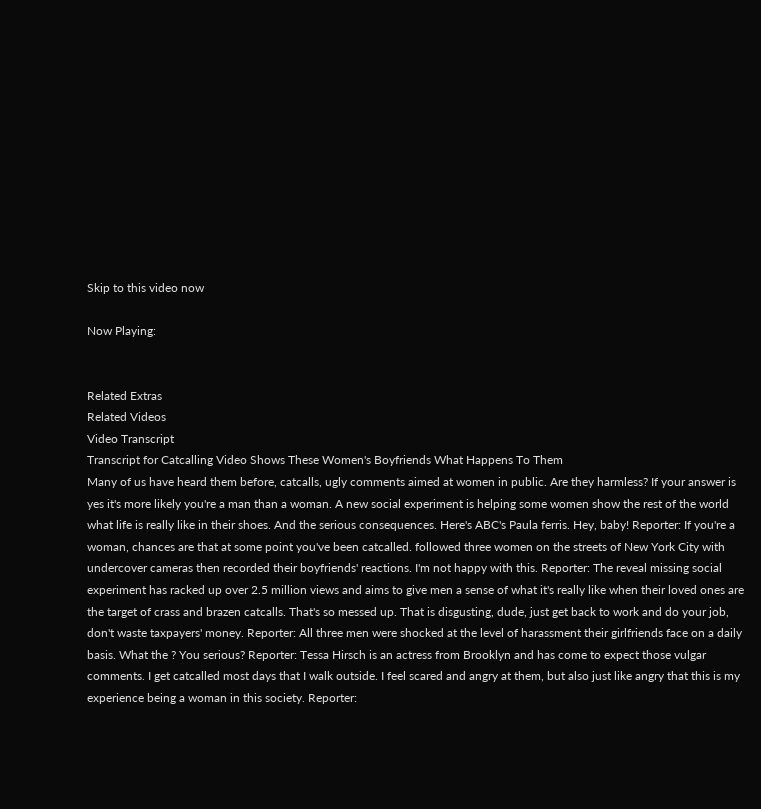Skip to this video now

Now Playing:


Related Extras
Related Videos
Video Transcript
Transcript for Catcalling Video Shows These Women's Boyfriends What Happens To Them
Many of us have heard them before, catcalls, ugly comments aimed at women in public. Are they harmless? If your answer is yes it's more likely you're a man than a woman. A new social experiment is helping some women show the rest of the world what life is really like in their shoes. And the serious consequences. Here's ABC's Paula ferris. Hey, baby! Reporter: If you're a woman, chances are that at some point you've been catcalled. followed three women on the streets of New York City with undercover cameras then recorded their boyfriends' reactions. I'm not happy with this. Reporter: The reveal missing social experiment has racked up over 2.5 million views and aims to give men a sense of what it's really like when their loved ones are the target of crass and brazen catcalls. That's so messed up. That is disgusting, dude, just get back to work and do your job, don't waste taxpayers' money. Reporter: All three men were shocked at the level of harassment their girlfriends face on a daily basis. What the ? You serious? Reporter: Tessa Hirsch is an actress from Brooklyn and has come to expect those vulgar comments. I get catcalled most days that I walk outside. I feel scared and angry at them, but also just like angry that this is my experience being a woman in this society. Reporter: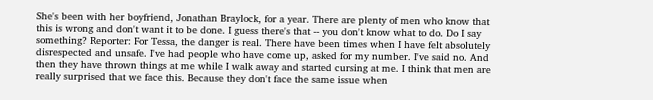She's been with her boyfriend, Jonathan Braylock, for a year. There are plenty of men who know that this is wrong and don't want it to be done. I guess there's that -- you don't know what to do. Do I say something? Reporter: For Tessa, the danger is real. There have been times when I have felt absolutely disrespected and unsafe. I've had people who have come up, asked for my number. I've said no. And then they have thrown things at me while I walk away and started cursing at me. I think that men are really surprised that we face this. Because they don't face the same issue when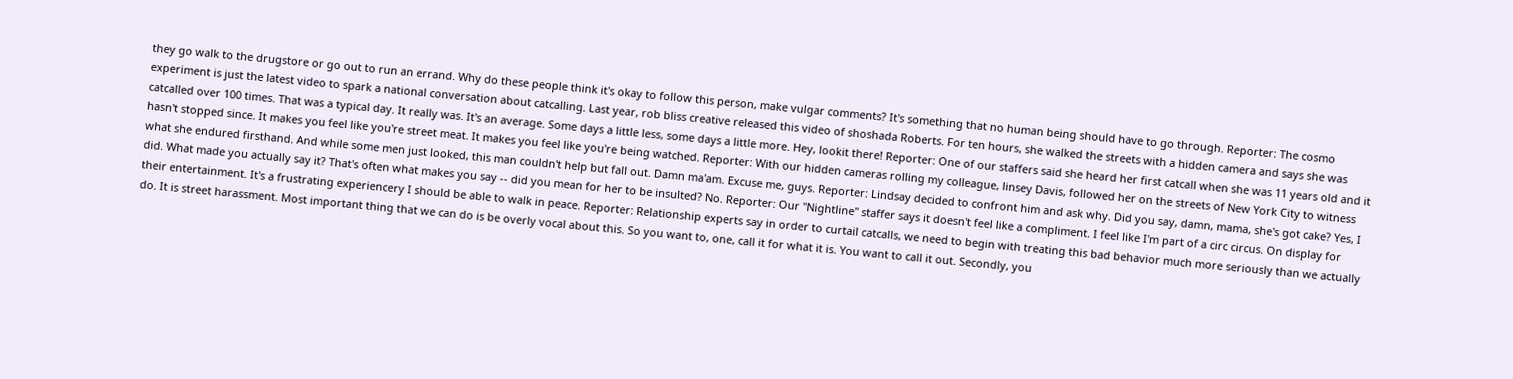they go walk to the drugstore or go out to run an errand. Why do these people think it's okay to follow this person, make vulgar comments? It's something that no human being should have to go through. Reporter: The cosmo experiment is just the latest video to spark a national conversation about catcalling. Last year, rob bliss creative released this video of shoshada Roberts. For ten hours, she walked the streets with a hidden camera and says she was catcalled over 100 times. That was a typical day. It really was. It's an average. Some days a little less, some days a little more. Hey, lookit there! Reporter: One of our staffers said she heard her first catcall when she was 11 years old and it hasn't stopped since. It makes you feel like you're street meat. It makes you feel like you're being watched. Reporter: With our hidden cameras rolling my colleague, linsey Davis, followed her on the streets of New York City to witness what she endured firsthand. And while some men just looked, this man couldn't help but fall out. Damn ma'am. Excuse me, guys. Reporter: Lindsay decided to confront him and ask why. Did you say, damn, mama, she's got cake? Yes, I did. What made you actually say it? That's often what makes you say -- did you mean for her to be insulted? No. Reporter: Our "Nightline" staffer says it doesn't feel like a compliment. I feel like I'm part of a circ circus. On display for their entertainment. It's a frustrating experiencery I should be able to walk in peace. Reporter: Relationship experts say in order to curtail catcalls, we need to begin with treating this bad behavior much more seriously than we actually do. It is street harassment. Most important thing that we can do is be overly vocal about this. So you want to, one, call it for what it is. You want to call it out. Secondly, you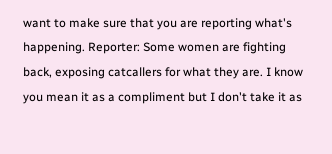want to make sure that you are reporting what's happening. Reporter: Some women are fighting back, exposing catcallers for what they are. I know you mean it as a compliment but I don't take it as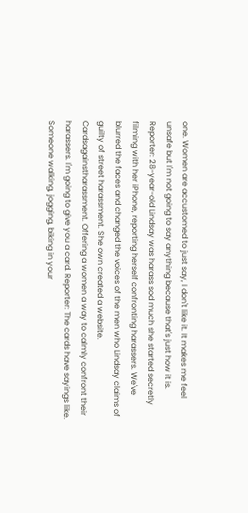one. Women are accustomed to just say, I don't like it. It makes me feel unsafe but I'm not going to say anything because that's just how it is. Reporter: 28-year-old Lindsay was harass sod much she started secretly filming with her iPhone, reporting herself confronting harassers. We've blurred the faces and changed the voices of the men who Lindsay claims of guilty of street harassment. She own created a website. Cardsagainstharassment. Offering a women a way to calmly confront their harassers. I'm going to give you a card. Reporter: The cards have sayings like. Someone walking, jogging, biking in your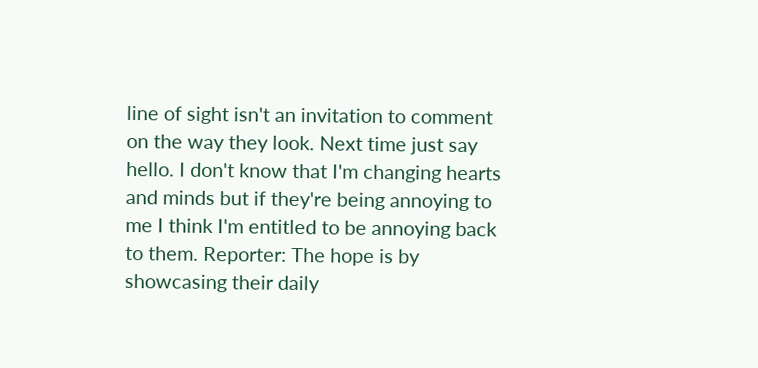line of sight isn't an invitation to comment on the way they look. Next time just say hello. I don't know that I'm changing hearts and minds but if they're being annoying to me I think I'm entitled to be annoying back to them. Reporter: The hope is by showcasing their daily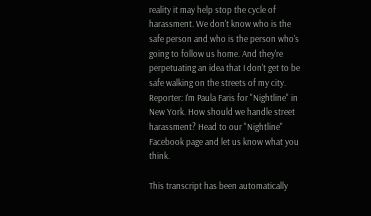reality it may help stop the cycle of harassment. We don't know who is the safe person and who is the person who's going to follow us home. And they're perpetuating an idea that I don't get to be safe walking on the streets of my city. Reporter: I'm Paula Faris for "Nightline" in New York. How should we handle street harassment? Head to our "Nightline" Facebook page and let us know what you think.

This transcript has been automatically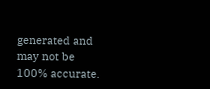generated and may not be 100% accurate.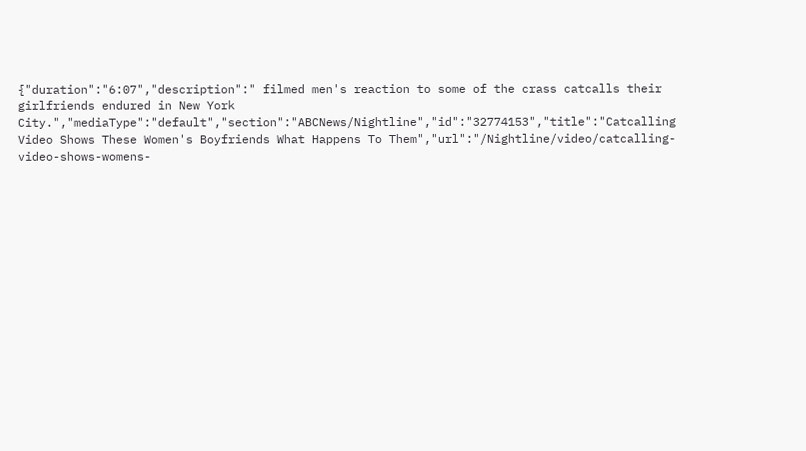{"duration":"6:07","description":" filmed men's reaction to some of the crass catcalls their girlfriends endured in New York City.","mediaType":"default","section":"ABCNews/Nightline","id":"32774153","title":"Catcalling Video Shows These Women's Boyfriends What Happens To Them","url":"/Nightline/video/catcalling-video-shows-womens-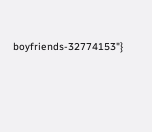boyfriends-32774153"}